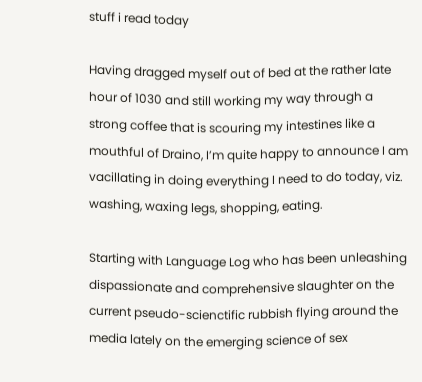stuff i read today

Having dragged myself out of bed at the rather late hour of 1030 and still working my way through a strong coffee that is scouring my intestines like a mouthful of Draino, I’m quite happy to announce I am vacillating in doing everything I need to do today, viz. washing, waxing legs, shopping, eating.

Starting with Language Log who has been unleashing dispassionate and comprehensive slaughter on the current pseudo-scienctific rubbish flying around the media lately on the emerging science of sex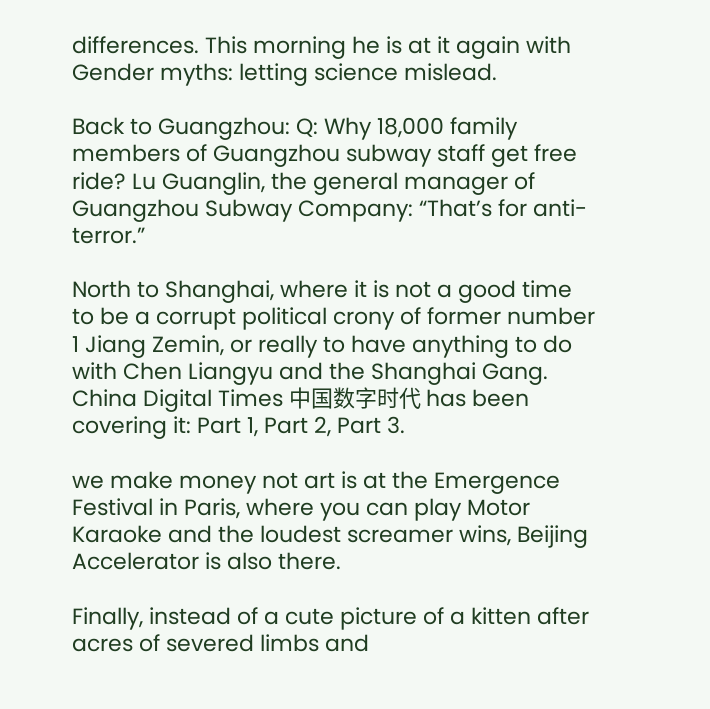differences. This morning he is at it again with Gender myths: letting science mislead.

Back to Guangzhou: Q: Why 18,000 family members of Guangzhou subway staff get free ride? Lu Guanglin, the general manager of Guangzhou Subway Company: “That’s for anti-terror.”

North to Shanghai, where it is not a good time to be a corrupt political crony of former number 1 Jiang Zemin, or really to have anything to do with Chen Liangyu and the Shanghai Gang. China Digital Times 中国数字时代 has been covering it: Part 1, Part 2, Part 3.

we make money not art is at the Emergence Festival in Paris, where you can play Motor Karaoke and the loudest screamer wins, Beijing Accelerator is also there.

Finally, instead of a cute picture of a kitten after acres of severed limbs and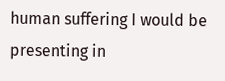human suffering I would be presenting in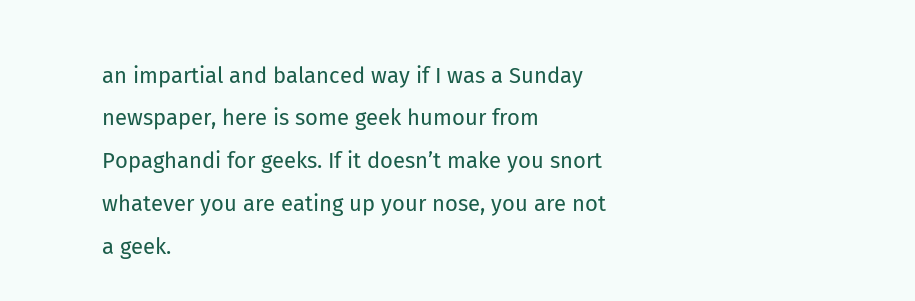an impartial and balanced way if I was a Sunday newspaper, here is some geek humour from Popaghandi for geeks. If it doesn’t make you snort whatever you are eating up your nose, you are not a geek.